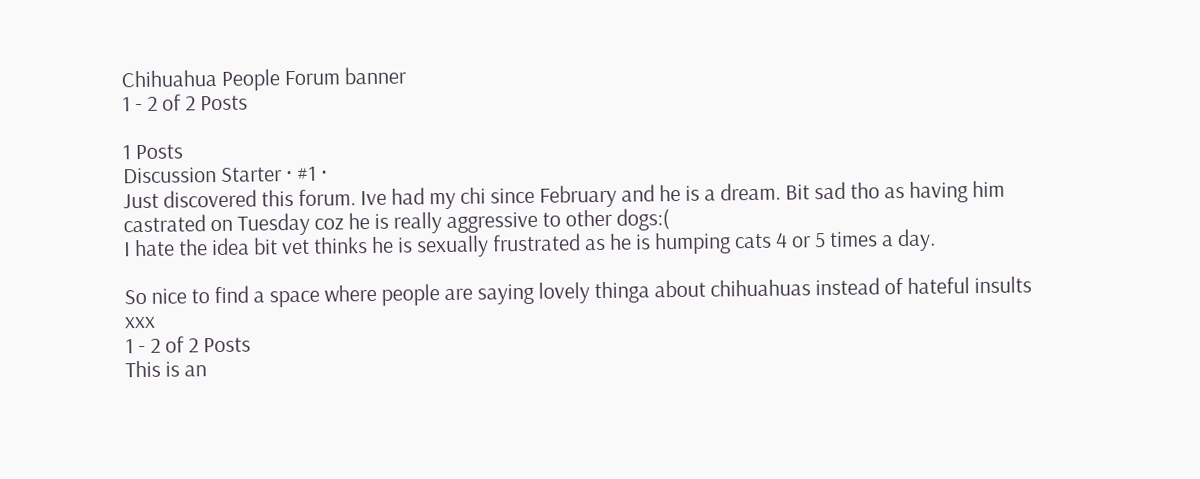Chihuahua People Forum banner
1 - 2 of 2 Posts

1 Posts
Discussion Starter · #1 ·
Just discovered this forum. Ive had my chi since February and he is a dream. Bit sad tho as having him castrated on Tuesday coz he is really aggressive to other dogs:(
I hate the idea bit vet thinks he is sexually frustrated as he is humping cats 4 or 5 times a day.

So nice to find a space where people are saying lovely thinga about chihuahuas instead of hateful insults xxx
1 - 2 of 2 Posts
This is an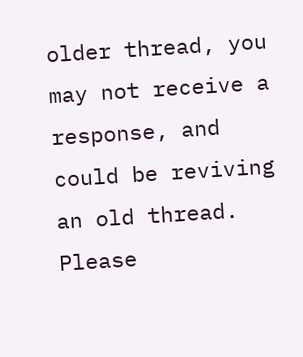older thread, you may not receive a response, and could be reviving an old thread. Please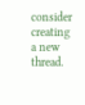consider creating a new thread.